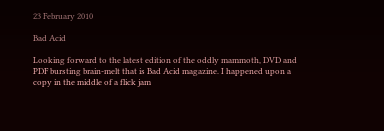23 February 2010

Bad Acid

Looking forward to the latest edition of the oddly mammoth, DVD and PDF bursting brain-melt that is Bad Acid magazine. I happened upon a copy in the middle of a flick jam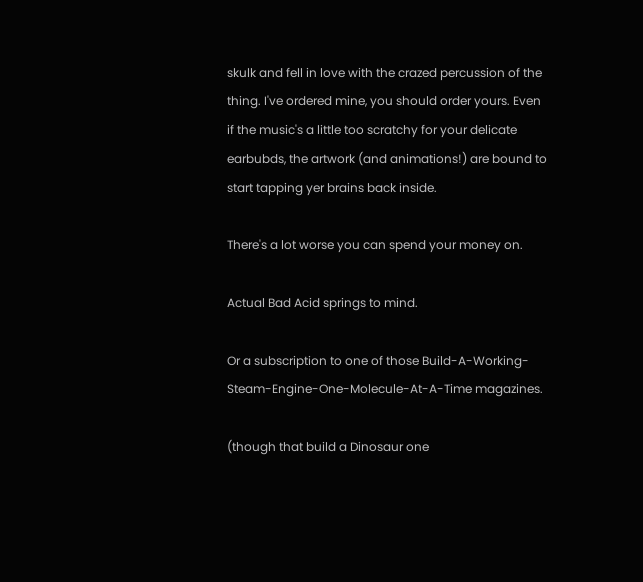skulk and fell in love with the crazed percussion of the thing. I've ordered mine, you should order yours. Even if the music's a little too scratchy for your delicate earbubds, the artwork (and animations!) are bound to start tapping yer brains back inside.

There's a lot worse you can spend your money on.

Actual Bad Acid springs to mind.

Or a subscription to one of those Build-A-Working-Steam-Engine-One-Molecule-At-A-Time magazines.

(though that build a Dinosaur one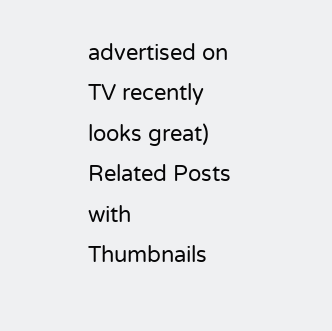advertised on TV recently looks great)
Related Posts with Thumbnails